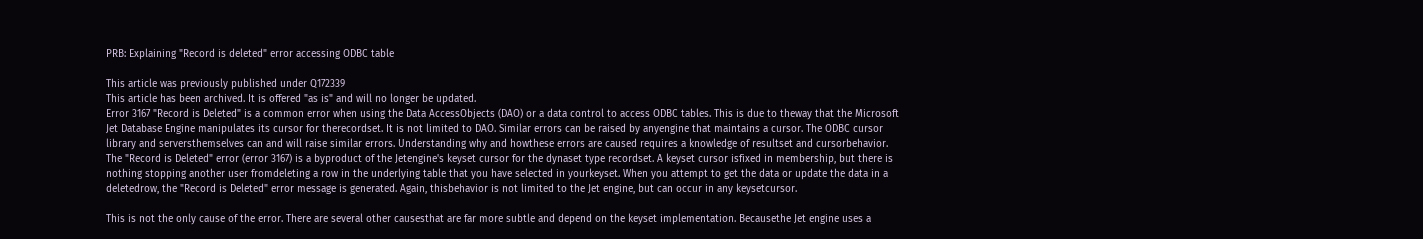PRB: Explaining "Record is deleted" error accessing ODBC table

This article was previously published under Q172339
This article has been archived. It is offered "as is" and will no longer be updated.
Error 3167 "Record is Deleted" is a common error when using the Data AccessObjects (DAO) or a data control to access ODBC tables. This is due to theway that the Microsoft Jet Database Engine manipulates its cursor for therecordset. It is not limited to DAO. Similar errors can be raised by anyengine that maintains a cursor. The ODBC cursor library and serversthemselves can and will raise similar errors. Understanding why and howthese errors are caused requires a knowledge of resultset and cursorbehavior.
The "Record is Deleted" error (error 3167) is a byproduct of the Jetengine's keyset cursor for the dynaset type recordset. A keyset cursor isfixed in membership, but there is nothing stopping another user fromdeleting a row in the underlying table that you have selected in yourkeyset. When you attempt to get the data or update the data in a deletedrow, the "Record is Deleted" error message is generated. Again, thisbehavior is not limited to the Jet engine, but can occur in any keysetcursor.

This is not the only cause of the error. There are several other causesthat are far more subtle and depend on the keyset implementation. Becausethe Jet engine uses a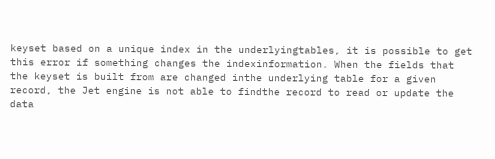keyset based on a unique index in the underlyingtables, it is possible to get this error if something changes the indexinformation. When the fields that the keyset is built from are changed inthe underlying table for a given record, the Jet engine is not able to findthe record to read or update the data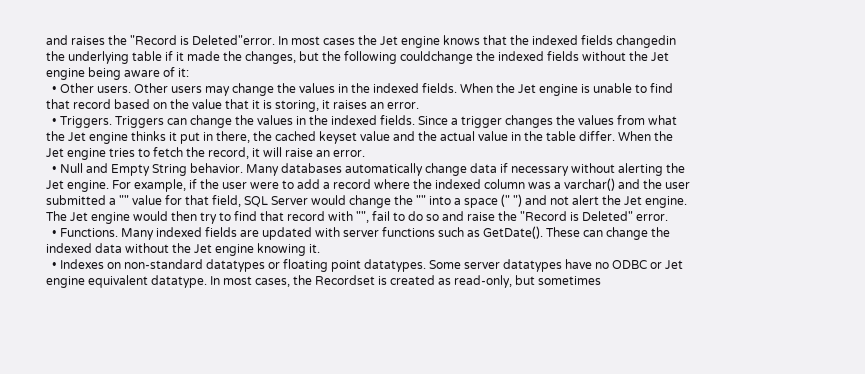and raises the "Record is Deleted"error. In most cases the Jet engine knows that the indexed fields changedin the underlying table if it made the changes, but the following couldchange the indexed fields without the Jet engine being aware of it:
  • Other users. Other users may change the values in the indexed fields. When the Jet engine is unable to find that record based on the value that it is storing, it raises an error.
  • Triggers. Triggers can change the values in the indexed fields. Since a trigger changes the values from what the Jet engine thinks it put in there, the cached keyset value and the actual value in the table differ. When the Jet engine tries to fetch the record, it will raise an error.
  • Null and Empty String behavior. Many databases automatically change data if necessary without alerting the Jet engine. For example, if the user were to add a record where the indexed column was a varchar() and the user submitted a "" value for that field, SQL Server would change the "" into a space (" ") and not alert the Jet engine. The Jet engine would then try to find that record with "", fail to do so and raise the "Record is Deleted" error.
  • Functions. Many indexed fields are updated with server functions such as GetDate(). These can change the indexed data without the Jet engine knowing it.
  • Indexes on non-standard datatypes or floating point datatypes. Some server datatypes have no ODBC or Jet engine equivalent datatype. In most cases, the Recordset is created as read-only, but sometimes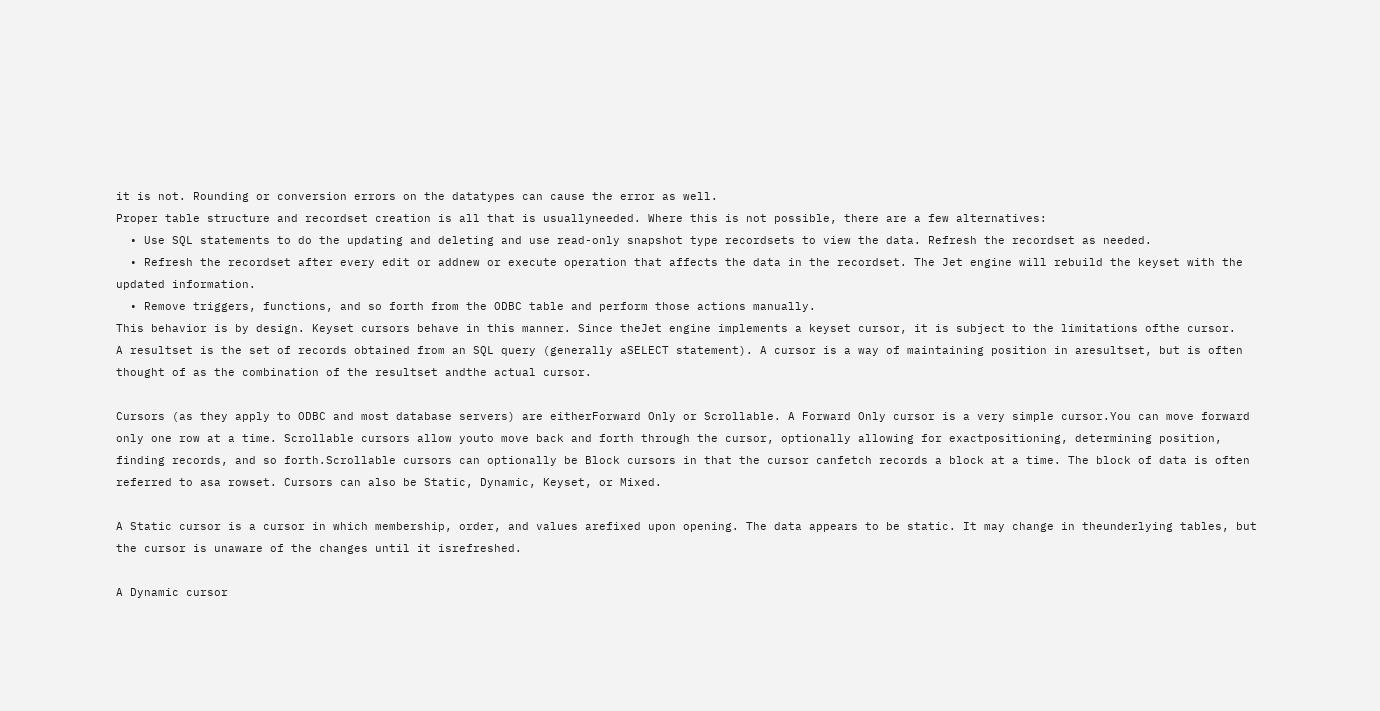it is not. Rounding or conversion errors on the datatypes can cause the error as well.
Proper table structure and recordset creation is all that is usuallyneeded. Where this is not possible, there are a few alternatives:
  • Use SQL statements to do the updating and deleting and use read-only snapshot type recordsets to view the data. Refresh the recordset as needed.
  • Refresh the recordset after every edit or addnew or execute operation that affects the data in the recordset. The Jet engine will rebuild the keyset with the updated information.
  • Remove triggers, functions, and so forth from the ODBC table and perform those actions manually.
This behavior is by design. Keyset cursors behave in this manner. Since theJet engine implements a keyset cursor, it is subject to the limitations ofthe cursor.
A resultset is the set of records obtained from an SQL query (generally aSELECT statement). A cursor is a way of maintaining position in aresultset, but is often thought of as the combination of the resultset andthe actual cursor.

Cursors (as they apply to ODBC and most database servers) are eitherForward Only or Scrollable. A Forward Only cursor is a very simple cursor.You can move forward only one row at a time. Scrollable cursors allow youto move back and forth through the cursor, optionally allowing for exactpositioning, determining position, finding records, and so forth.Scrollable cursors can optionally be Block cursors in that the cursor canfetch records a block at a time. The block of data is often referred to asa rowset. Cursors can also be Static, Dynamic, Keyset, or Mixed.

A Static cursor is a cursor in which membership, order, and values arefixed upon opening. The data appears to be static. It may change in theunderlying tables, but the cursor is unaware of the changes until it isrefreshed.

A Dynamic cursor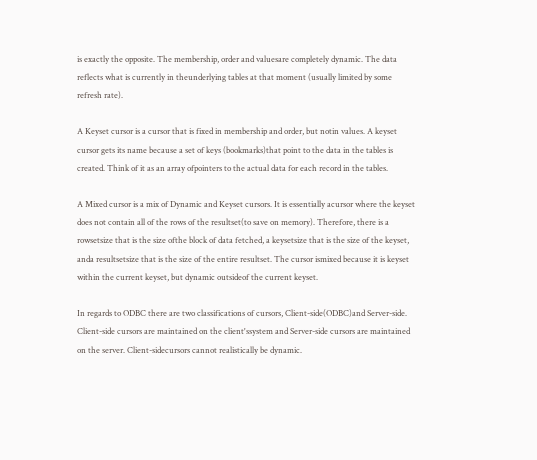is exactly the opposite. The membership, order and valuesare completely dynamic. The data reflects what is currently in theunderlying tables at that moment (usually limited by some refresh rate).

A Keyset cursor is a cursor that is fixed in membership and order, but notin values. A keyset cursor gets its name because a set of keys (bookmarks)that point to the data in the tables is created. Think of it as an array ofpointers to the actual data for each record in the tables.

A Mixed cursor is a mix of Dynamic and Keyset cursors. It is essentially acursor where the keyset does not contain all of the rows of the resultset(to save on memory). Therefore, there is a rowsetsize that is the size ofthe block of data fetched, a keysetsize that is the size of the keyset, anda resultsetsize that is the size of the entire resultset. The cursor ismixed because it is keyset within the current keyset, but dynamic outsideof the current keyset.

In regards to ODBC there are two classifications of cursors, Client-side(ODBC)and Server-side. Client-side cursors are maintained on the client'ssystem and Server-side cursors are maintained on the server. Client-sidecursors cannot realistically be dynamic.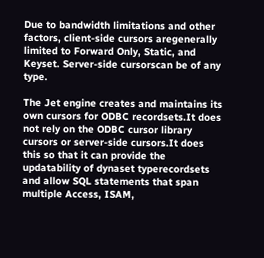Due to bandwidth limitations and other factors, client-side cursors aregenerally limited to Forward Only, Static, and Keyset. Server-side cursorscan be of any type.

The Jet engine creates and maintains its own cursors for ODBC recordsets.It does not rely on the ODBC cursor library cursors or server-side cursors.It does this so that it can provide the updatability of dynaset typerecordsets and allow SQL statements that span multiple Access, ISAM,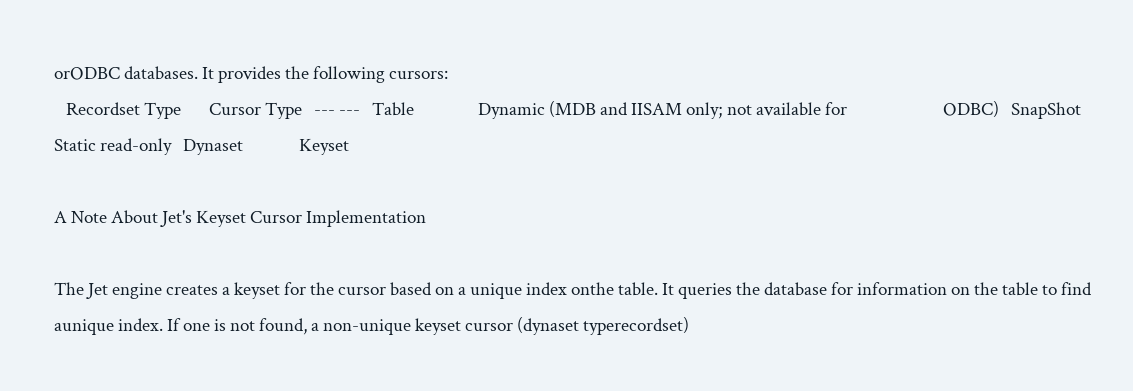orODBC databases. It provides the following cursors:
   Recordset Type       Cursor Type   --- ---   Table                Dynamic (MDB and IISAM only; not available for                        ODBC)   SnapShot             Static read-only   Dynaset              Keyset

A Note About Jet's Keyset Cursor Implementation

The Jet engine creates a keyset for the cursor based on a unique index onthe table. It queries the database for information on the table to find aunique index. If one is not found, a non-unique keyset cursor (dynaset typerecordset)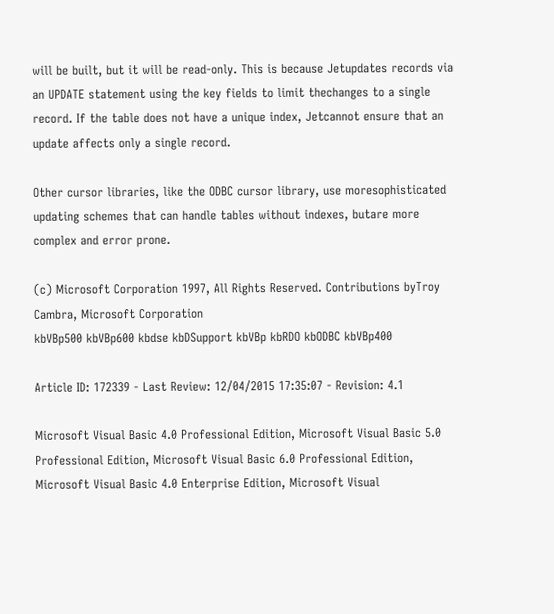will be built, but it will be read-only. This is because Jetupdates records via an UPDATE statement using the key fields to limit thechanges to a single record. If the table does not have a unique index, Jetcannot ensure that an update affects only a single record.

Other cursor libraries, like the ODBC cursor library, use moresophisticated updating schemes that can handle tables without indexes, butare more complex and error prone.

(c) Microsoft Corporation 1997, All Rights Reserved. Contributions byTroy Cambra, Microsoft Corporation
kbVBp500 kbVBp600 kbdse kbDSupport kbVBp kbRDO kbODBC kbVBp400

Article ID: 172339 - Last Review: 12/04/2015 17:35:07 - Revision: 4.1

Microsoft Visual Basic 4.0 Professional Edition, Microsoft Visual Basic 5.0 Professional Edition, Microsoft Visual Basic 6.0 Professional Edition, Microsoft Visual Basic 4.0 Enterprise Edition, Microsoft Visual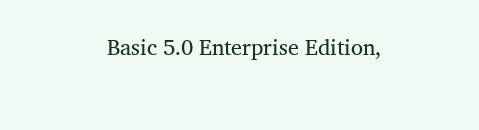Basic 5.0 Enterprise Edition,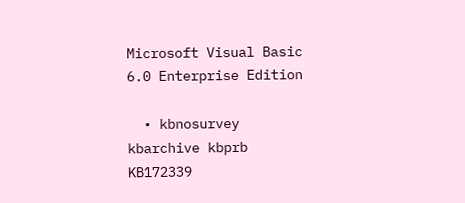Microsoft Visual Basic 6.0 Enterprise Edition

  • kbnosurvey kbarchive kbprb KB172339